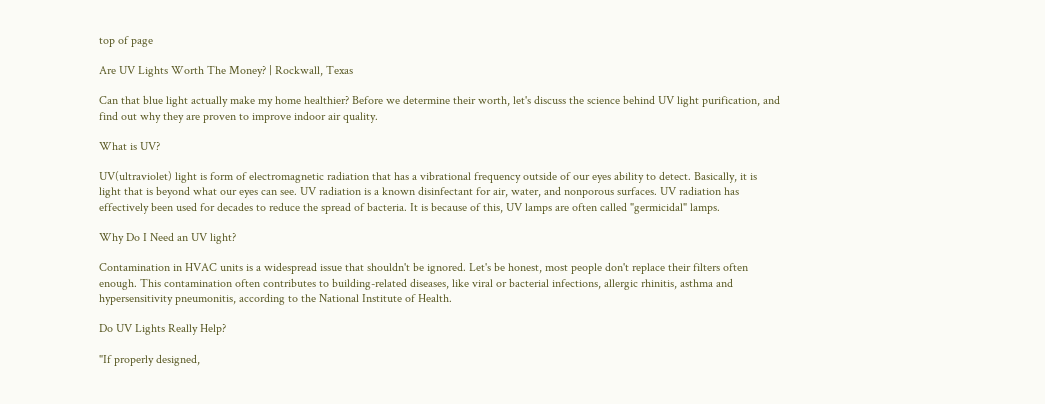top of page

Are UV Lights Worth The Money? | Rockwall, Texas

Can that blue light actually make my home healthier? Before we determine their worth, let's discuss the science behind UV light purification, and find out why they are proven to improve indoor air quality.

What is UV?

UV(ultraviolet) light is form of electromagnetic radiation that has a vibrational frequency outside of our eyes ability to detect. Basically, it is light that is beyond what our eyes can see. UV radiation is a known disinfectant for air, water, and nonporous surfaces. UV radiation has effectively been used for decades to reduce the spread of bacteria. It is because of this, UV lamps are often called "germicidal" lamps.

Why Do I Need an UV light?

Contamination in HVAC units is a widespread issue that shouldn't be ignored. Let's be honest, most people don't replace their filters often enough. This contamination often contributes to building-related diseases, like viral or bacterial infections, allergic rhinitis, asthma and hypersensitivity pneumonitis, according to the National Institute of Health.

Do UV Lights Really Help?

"If properly designed,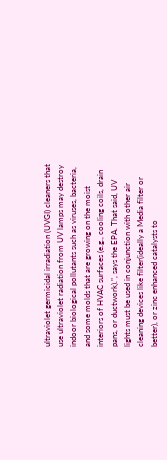ultraviolet germicidal irradiation (UVGI) cleaners that use ultraviolet radiation from UV lamps may destroy indoor biological pollutants such as viruses, bacteria, and some molds that are growing on the moist interiors of HVAC surfaces (e.g., cooling coils, drain pans, or ductwork).", says the EPA. That said, UV lights must be used in conjunction with other air cleaning devices like filter(ideally a Media filter or better), or zinc enhanced catalysts to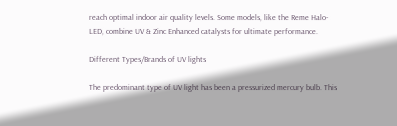reach optimal indoor air quality levels. Some models, like the Reme Halo-LED, combine UV & Zinc Enhanced catalysts for ultimate performance.

Different Types/Brands of UV lights

The predominant type of UV light has been a pressurized mercury bulb. This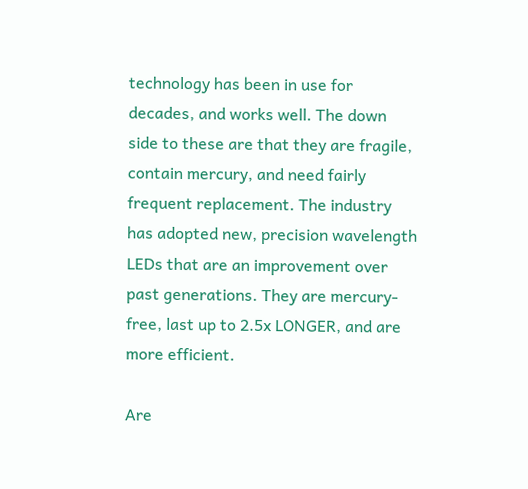technology has been in use for decades, and works well. The down side to these are that they are fragile, contain mercury, and need fairly frequent replacement. The industry has adopted new, precision wavelength LEDs that are an improvement over past generations. They are mercury-free, last up to 2.5x LONGER, and are more efficient.

Are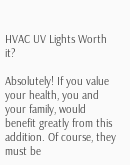HVAC UV Lights Worth it?

Absolutely! If you value your health, you and your family, would benefit greatly from this addition. Of course, they must be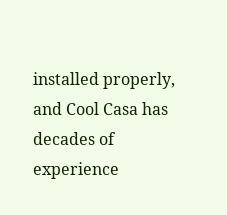installed properly, and Cool Casa has decades of experience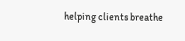helping clients breathe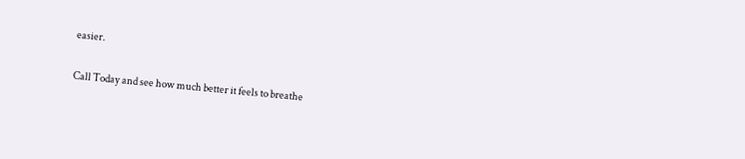easier.

Call Today and see how much better it feels to breathe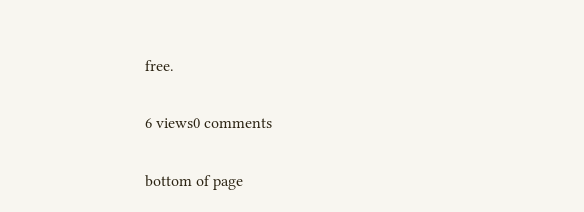free.


6 views0 comments


bottom of page